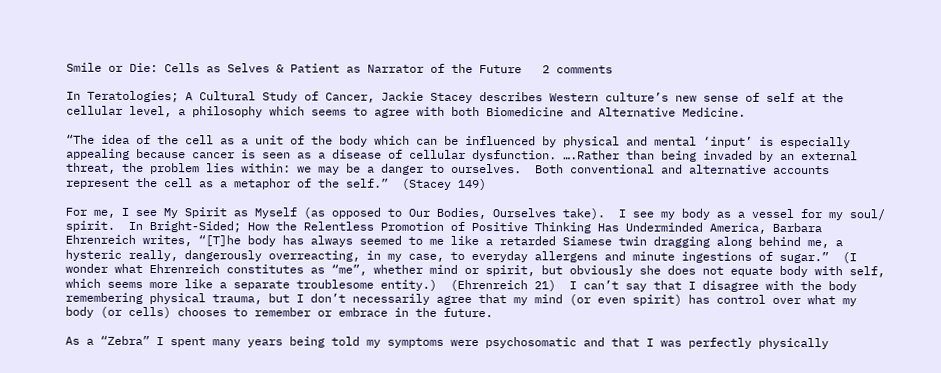Smile or Die: Cells as Selves & Patient as Narrator of the Future   2 comments

In Teratologies; A Cultural Study of Cancer, Jackie Stacey describes Western culture’s new sense of self at the cellular level, a philosophy which seems to agree with both Biomedicine and Alternative Medicine.

“The idea of the cell as a unit of the body which can be influenced by physical and mental ‘input’ is especially appealing because cancer is seen as a disease of cellular dysfunction. ….Rather than being invaded by an external threat, the problem lies within: we may be a danger to ourselves.  Both conventional and alternative accounts represent the cell as a metaphor of the self.”  (Stacey 149)

For me, I see My Spirit as Myself (as opposed to Our Bodies, Ourselves take).  I see my body as a vessel for my soul/ spirit.  In Bright-Sided; How the Relentless Promotion of Positive Thinking Has Underminded America, Barbara Ehrenreich writes, “[T]he body has always seemed to me like a retarded Siamese twin dragging along behind me, a hysteric really, dangerously overreacting, in my case, to everyday allergens and minute ingestions of sugar.”  (I wonder what Ehrenreich constitutes as “me”, whether mind or spirit, but obviously she does not equate body with self, which seems more like a separate troublesome entity.)  (Ehrenreich 21)  I can’t say that I disagree with the body remembering physical trauma, but I don’t necessarily agree that my mind (or even spirit) has control over what my body (or cells) chooses to remember or embrace in the future.

As a “Zebra” I spent many years being told my symptoms were psychosomatic and that I was perfectly physically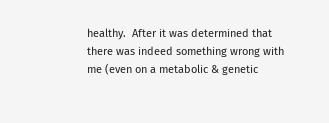healthy.  After it was determined that there was indeed something wrong with me (even on a metabolic & genetic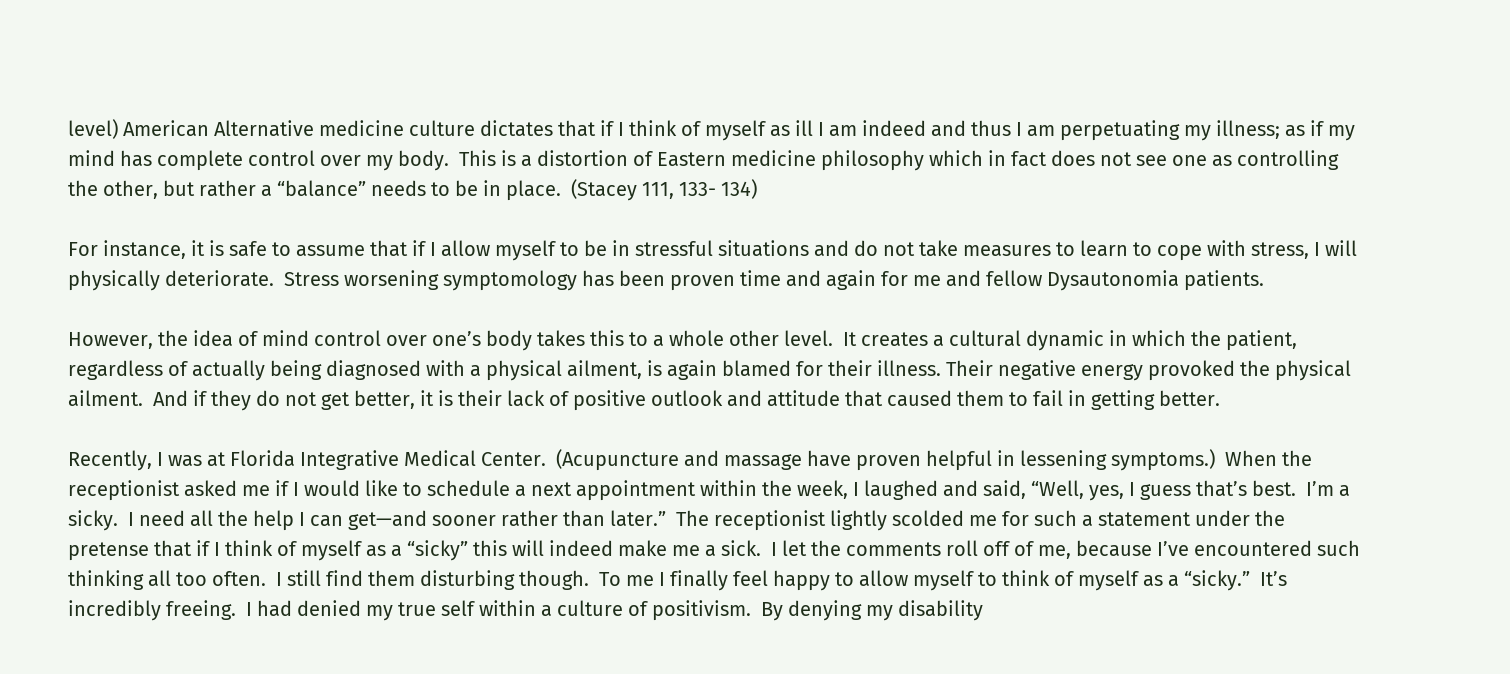level) American Alternative medicine culture dictates that if I think of myself as ill I am indeed and thus I am perpetuating my illness; as if my mind has complete control over my body.  This is a distortion of Eastern medicine philosophy which in fact does not see one as controlling the other, but rather a “balance” needs to be in place.  (Stacey 111, 133- 134)

For instance, it is safe to assume that if I allow myself to be in stressful situations and do not take measures to learn to cope with stress, I will physically deteriorate.  Stress worsening symptomology has been proven time and again for me and fellow Dysautonomia patients.

However, the idea of mind control over one’s body takes this to a whole other level.  It creates a cultural dynamic in which the patient, regardless of actually being diagnosed with a physical ailment, is again blamed for their illness. Their negative energy provoked the physical ailment.  And if they do not get better, it is their lack of positive outlook and attitude that caused them to fail in getting better.

Recently, I was at Florida Integrative Medical Center.  (Acupuncture and massage have proven helpful in lessening symptoms.)  When the receptionist asked me if I would like to schedule a next appointment within the week, I laughed and said, “Well, yes, I guess that’s best.  I’m a sicky.  I need all the help I can get—and sooner rather than later.”  The receptionist lightly scolded me for such a statement under the pretense that if I think of myself as a “sicky” this will indeed make me a sick.  I let the comments roll off of me, because I’ve encountered such thinking all too often.  I still find them disturbing though.  To me I finally feel happy to allow myself to think of myself as a “sicky.”  It’s incredibly freeing.  I had denied my true self within a culture of positivism.  By denying my disability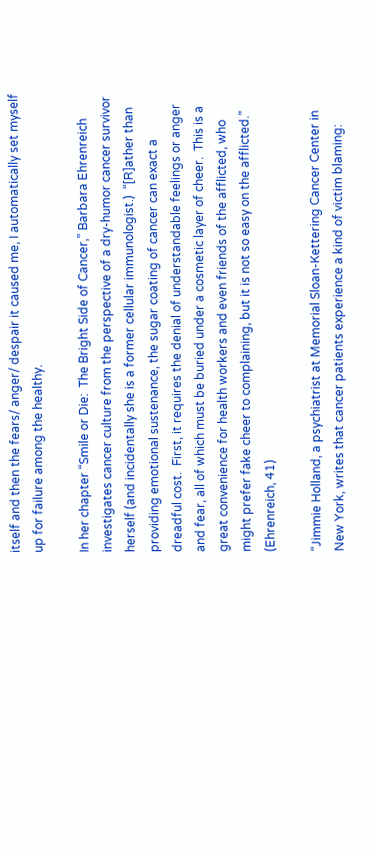itself and then the fears/ anger/ despair it caused me, I automatically set myself up for failure among the healthy.

In her chapter “Smile or Die:  The Bright Side of Cancer,” Barbara Ehrenreich investigates cancer culture from the perspective of a dry-humor cancer survivor herself (and incidentally she is a former cellular immunologist.)  “[R]ather than providing emotional sustenance, the sugar coating of cancer can exact a dreadful cost.  First, it requires the denial of understandable feelings or anger and fear, all of which must be buried under a cosmetic layer of cheer.  This is a great convenience for health workers and even friends of the afflicted, who might prefer fake cheer to complaining, but it is not so easy on the afflicted.” (Ehrenreich, 41)

“Jimmie Holland, a psychiatrist at Memorial Sloan-Kettering Cancer Center in New York, writes that cancer patients experience a kind of victim blaming: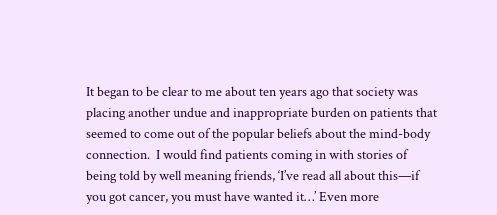It began to be clear to me about ten years ago that society was placing another undue and inappropriate burden on patients that seemed to come out of the popular beliefs about the mind-body connection.  I would find patients coming in with stories of being told by well meaning friends, ‘I’ve read all about this—if you got cancer, you must have wanted it…’ Even more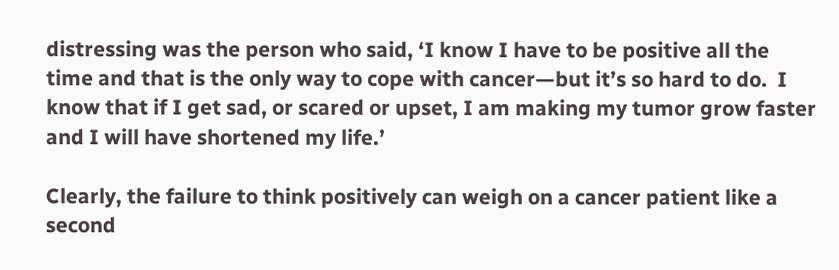distressing was the person who said, ‘I know I have to be positive all the time and that is the only way to cope with cancer—but it’s so hard to do.  I know that if I get sad, or scared or upset, I am making my tumor grow faster and I will have shortened my life.’

Clearly, the failure to think positively can weigh on a cancer patient like a second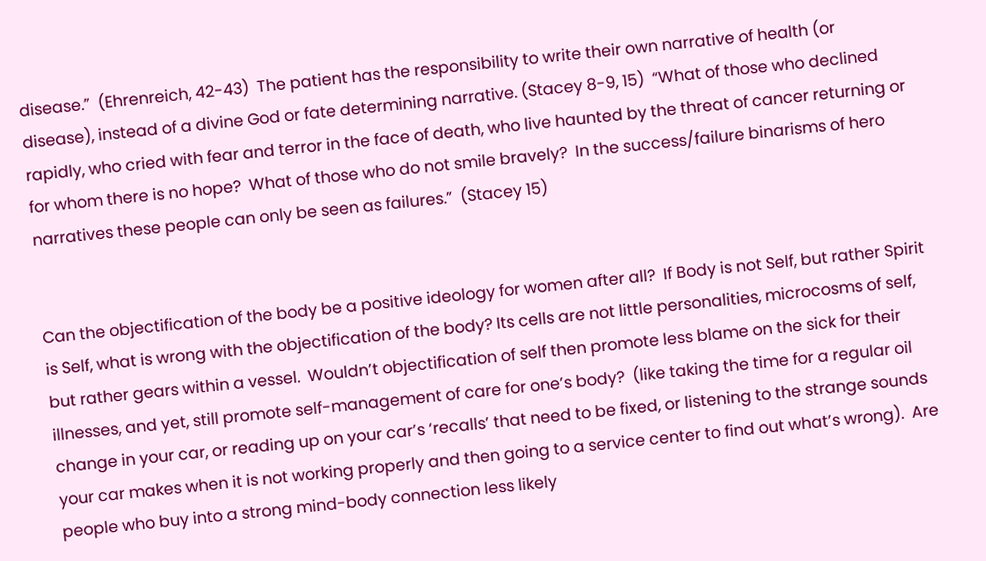disease.”  (Ehrenreich, 42-43)  The patient has the responsibility to write their own narrative of health (or disease), instead of a divine God or fate determining narrative. (Stacey 8-9, 15)  “What of those who declined rapidly, who cried with fear and terror in the face of death, who live haunted by the threat of cancer returning or for whom there is no hope?  What of those who do not smile bravely?  In the success/failure binarisms of hero narratives these people can only be seen as failures.”  (Stacey 15)


Can the objectification of the body be a positive ideology for women after all?  If Body is not Self, but rather Spirit is Self, what is wrong with the objectification of the body? Its cells are not little personalities, microcosms of self, but rather gears within a vessel.  Wouldn’t objectification of self then promote less blame on the sick for their illnesses, and yet, still promote self-management of care for one’s body?  (like taking the time for a regular oil change in your car, or reading up on your car’s ‘recalls’ that need to be fixed, or listening to the strange sounds your car makes when it is not working properly and then going to a service center to find out what’s wrong).  Are people who buy into a strong mind-body connection less likely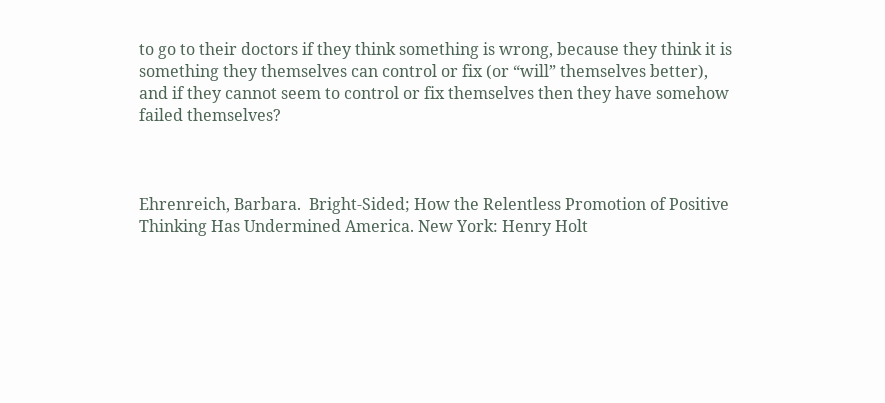to go to their doctors if they think something is wrong, because they think it is something they themselves can control or fix (or “will” themselves better), and if they cannot seem to control or fix themselves then they have somehow failed themselves?



Ehrenreich, Barbara.  Bright-Sided; How the Relentless Promotion of Positive Thinking Has Undermined America. New York: Henry Holt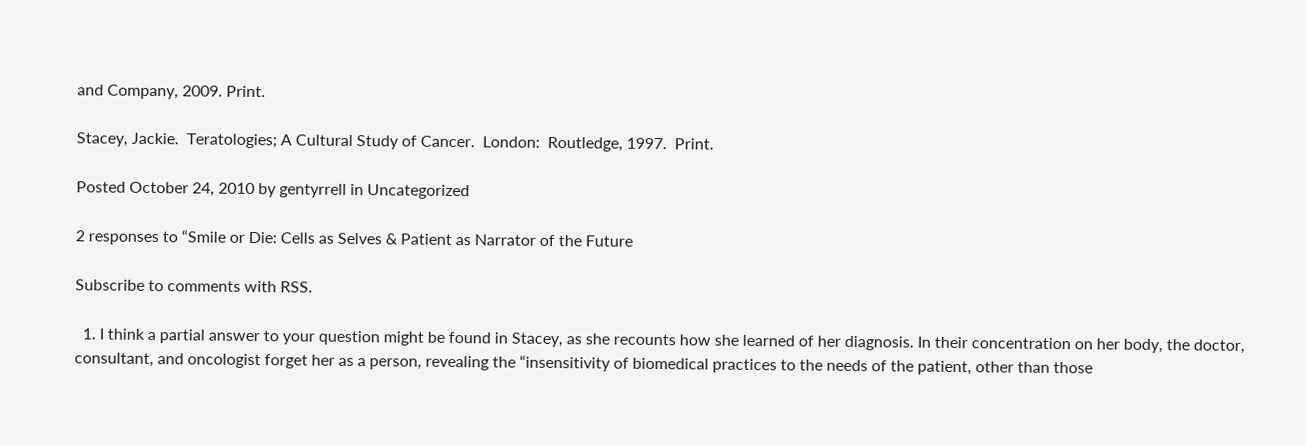and Company, 2009. Print.

Stacey, Jackie.  Teratologies; A Cultural Study of Cancer.  London:  Routledge, 1997.  Print.

Posted October 24, 2010 by gentyrrell in Uncategorized

2 responses to “Smile or Die: Cells as Selves & Patient as Narrator of the Future

Subscribe to comments with RSS.

  1. I think a partial answer to your question might be found in Stacey, as she recounts how she learned of her diagnosis. In their concentration on her body, the doctor, consultant, and oncologist forget her as a person, revealing the “insensitivity of biomedical practices to the needs of the patient, other than those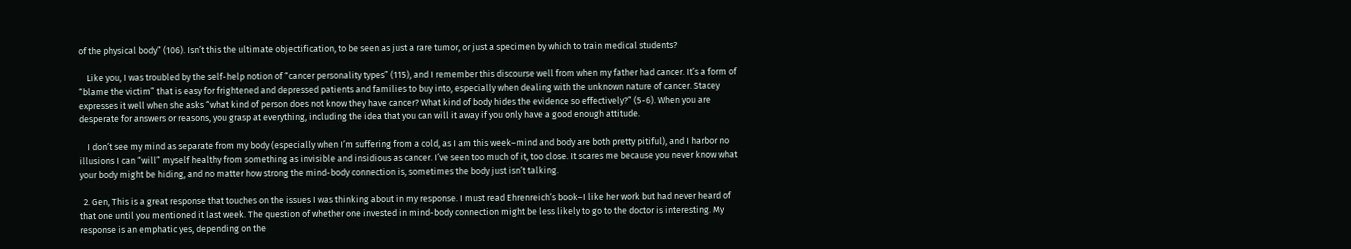of the physical body” (106). Isn’t this the ultimate objectification, to be seen as just a rare tumor, or just a specimen by which to train medical students?

    Like you, I was troubled by the self-help notion of “cancer personality types” (115), and I remember this discourse well from when my father had cancer. It’s a form of “blame the victim” that is easy for frightened and depressed patients and families to buy into, especially when dealing with the unknown nature of cancer. Stacey expresses it well when she asks “what kind of person does not know they have cancer? What kind of body hides the evidence so effectively?” (5-6). When you are desperate for answers or reasons, you grasp at everything, including the idea that you can will it away if you only have a good enough attitude.

    I don’t see my mind as separate from my body (especially when I’m suffering from a cold, as I am this week–mind and body are both pretty pitiful), and I harbor no illusions I can “will” myself healthy from something as invisible and insidious as cancer. I’ve seen too much of it, too close. It scares me because you never know what your body might be hiding, and no matter how strong the mind-body connection is, sometimes the body just isn’t talking.

  2. Gen, This is a great response that touches on the issues I was thinking about in my response. I must read Ehrenreich’s book–I like her work but had never heard of that one until you mentioned it last week. The question of whether one invested in mind-body connection might be less likely to go to the doctor is interesting. My response is an emphatic yes, depending on the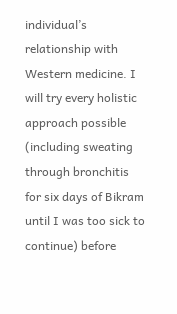individual’s relationship with Western medicine. I will try every holistic approach possible (including sweating through bronchitis for six days of Bikram until I was too sick to continue) before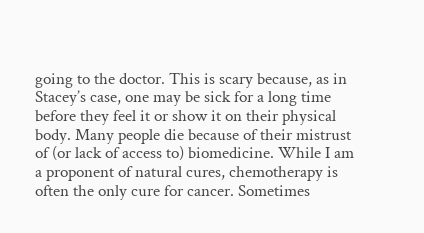going to the doctor. This is scary because, as in Stacey’s case, one may be sick for a long time before they feel it or show it on their physical body. Many people die because of their mistrust of (or lack of access to) biomedicine. While I am a proponent of natural cures, chemotherapy is often the only cure for cancer. Sometimes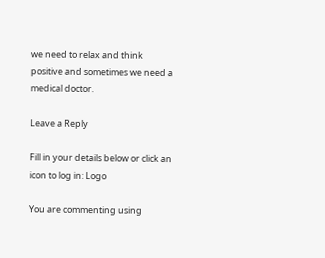we need to relax and think positive and sometimes we need a medical doctor.

Leave a Reply

Fill in your details below or click an icon to log in: Logo

You are commenting using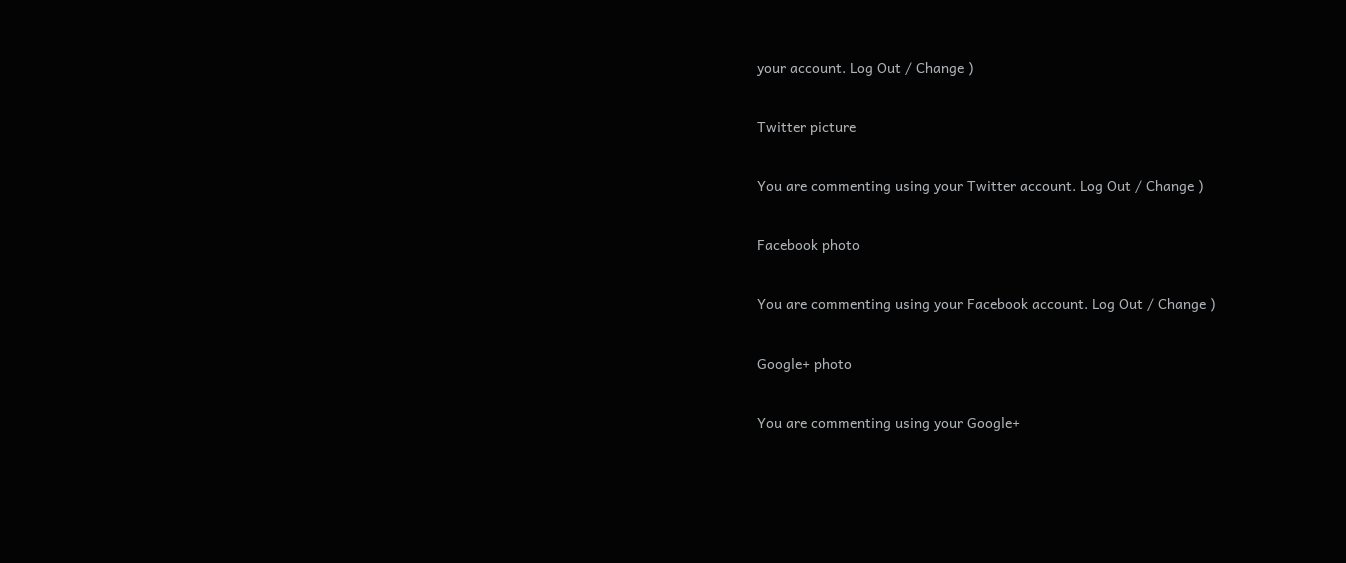your account. Log Out / Change )

Twitter picture

You are commenting using your Twitter account. Log Out / Change )

Facebook photo

You are commenting using your Facebook account. Log Out / Change )

Google+ photo

You are commenting using your Google+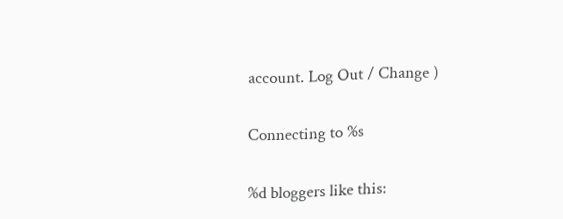account. Log Out / Change )

Connecting to %s

%d bloggers like this: